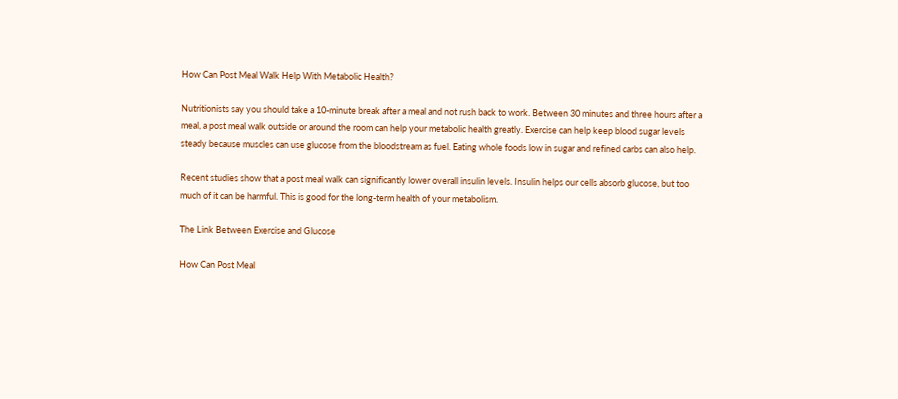How Can Post Meal Walk Help With Metabolic Health?

Nutritionists say you should take a 10-minute break after a meal and not rush back to work. Between 30 minutes and three hours after a meal, a post meal walk outside or around the room can help your metabolic health greatly. Exercise can help keep blood sugar levels steady because muscles can use glucose from the bloodstream as fuel. Eating whole foods low in sugar and refined carbs can also help.

Recent studies show that a post meal walk can significantly lower overall insulin levels. Insulin helps our cells absorb glucose, but too much of it can be harmful. This is good for the long-term health of your metabolism.

The Link Between Exercise and Glucose

How Can Post Meal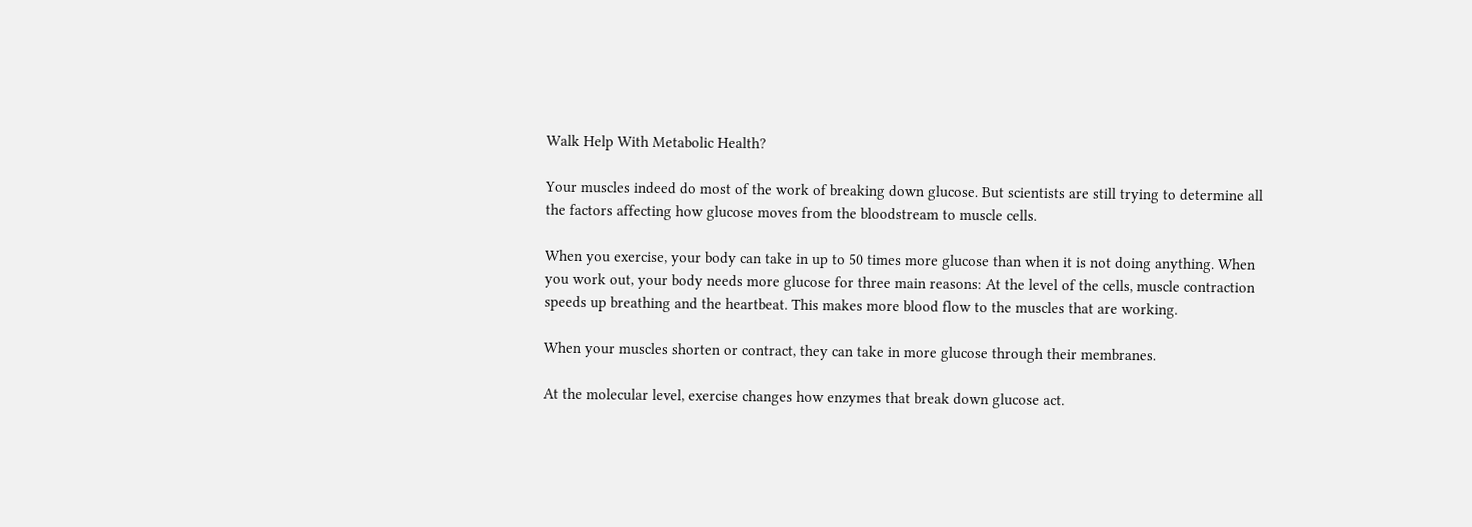Walk Help With Metabolic Health?

Your muscles indeed do most of the work of breaking down glucose. But scientists are still trying to determine all the factors affecting how glucose moves from the bloodstream to muscle cells.

When you exercise, your body can take in up to 50 times more glucose than when it is not doing anything. When you work out, your body needs more glucose for three main reasons: At the level of the cells, muscle contraction speeds up breathing and the heartbeat. This makes more blood flow to the muscles that are working.

When your muscles shorten or contract, they can take in more glucose through their membranes.

At the molecular level, exercise changes how enzymes that break down glucose act.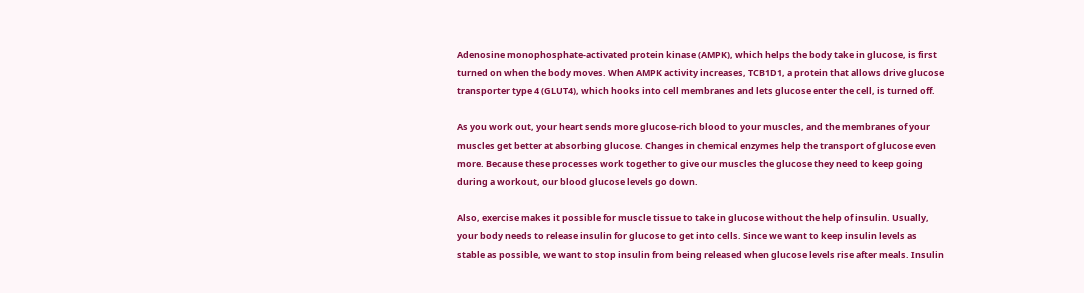Adenosine monophosphate-activated protein kinase (AMPK), which helps the body take in glucose, is first turned on when the body moves. When AMPK activity increases, TCB1D1, a protein that allows drive glucose transporter type 4 (GLUT4), which hooks into cell membranes and lets glucose enter the cell, is turned off.

As you work out, your heart sends more glucose-rich blood to your muscles, and the membranes of your muscles get better at absorbing glucose. Changes in chemical enzymes help the transport of glucose even more. Because these processes work together to give our muscles the glucose they need to keep going during a workout, our blood glucose levels go down.

Also, exercise makes it possible for muscle tissue to take in glucose without the help of insulin. Usually, your body needs to release insulin for glucose to get into cells. Since we want to keep insulin levels as stable as possible, we want to stop insulin from being released when glucose levels rise after meals. Insulin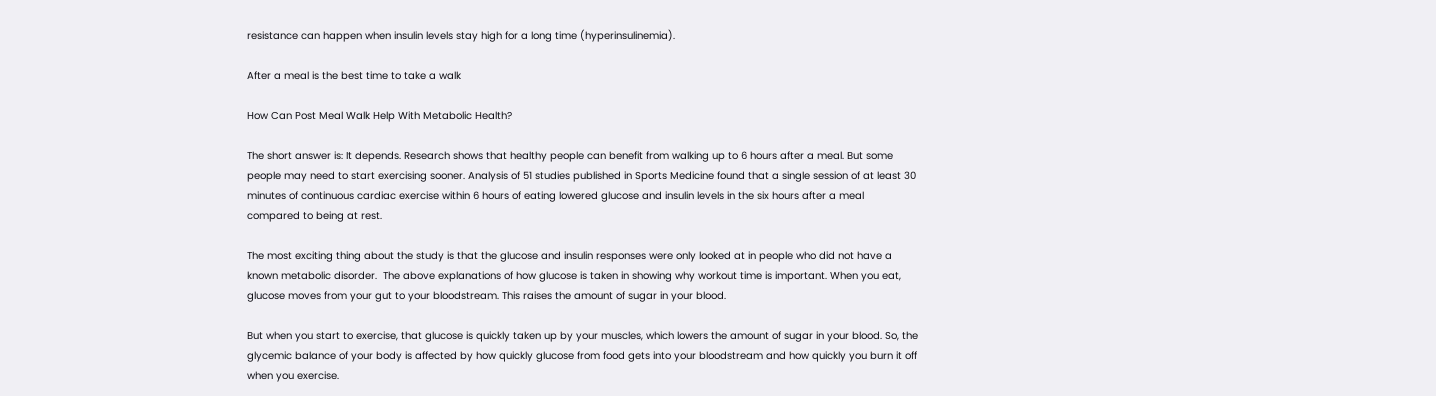resistance can happen when insulin levels stay high for a long time (hyperinsulinemia).

After a meal is the best time to take a walk

How Can Post Meal Walk Help With Metabolic Health?

The short answer is: It depends. Research shows that healthy people can benefit from walking up to 6 hours after a meal. But some people may need to start exercising sooner. Analysis of 51 studies published in Sports Medicine found that a single session of at least 30 minutes of continuous cardiac exercise within 6 hours of eating lowered glucose and insulin levels in the six hours after a meal compared to being at rest.

The most exciting thing about the study is that the glucose and insulin responses were only looked at in people who did not have a known metabolic disorder.  The above explanations of how glucose is taken in showing why workout time is important. When you eat, glucose moves from your gut to your bloodstream. This raises the amount of sugar in your blood.

But when you start to exercise, that glucose is quickly taken up by your muscles, which lowers the amount of sugar in your blood. So, the glycemic balance of your body is affected by how quickly glucose from food gets into your bloodstream and how quickly you burn it off when you exercise.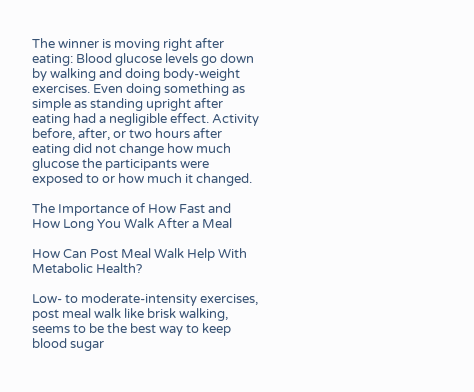The winner is moving right after eating: Blood glucose levels go down by walking and doing body-weight exercises. Even doing something as simple as standing upright after eating had a negligible effect. Activity before, after, or two hours after eating did not change how much glucose the participants were exposed to or how much it changed.

The Importance of How Fast and How Long You Walk After a Meal

How Can Post Meal Walk Help With Metabolic Health?

Low- to moderate-intensity exercises, post meal walk like brisk walking, seems to be the best way to keep blood sugar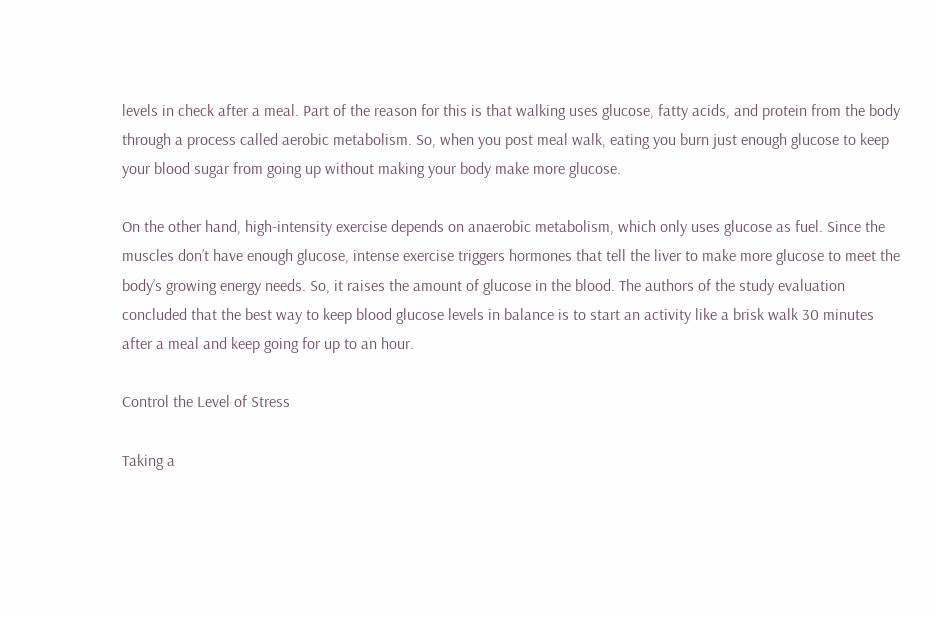levels in check after a meal. Part of the reason for this is that walking uses glucose, fatty acids, and protein from the body through a process called aerobic metabolism. So, when you post meal walk, eating you burn just enough glucose to keep your blood sugar from going up without making your body make more glucose.

On the other hand, high-intensity exercise depends on anaerobic metabolism, which only uses glucose as fuel. Since the muscles don’t have enough glucose, intense exercise triggers hormones that tell the liver to make more glucose to meet the body’s growing energy needs. So, it raises the amount of glucose in the blood. The authors of the study evaluation concluded that the best way to keep blood glucose levels in balance is to start an activity like a brisk walk 30 minutes after a meal and keep going for up to an hour.

Control the Level of Stress

Taking a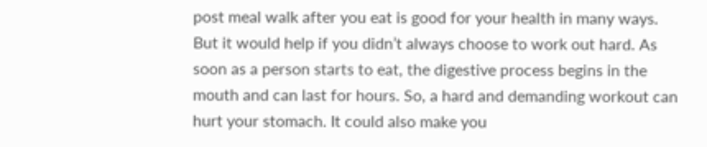post meal walk after you eat is good for your health in many ways. But it would help if you didn’t always choose to work out hard. As soon as a person starts to eat, the digestive process begins in the mouth and can last for hours. So, a hard and demanding workout can hurt your stomach. It could also make you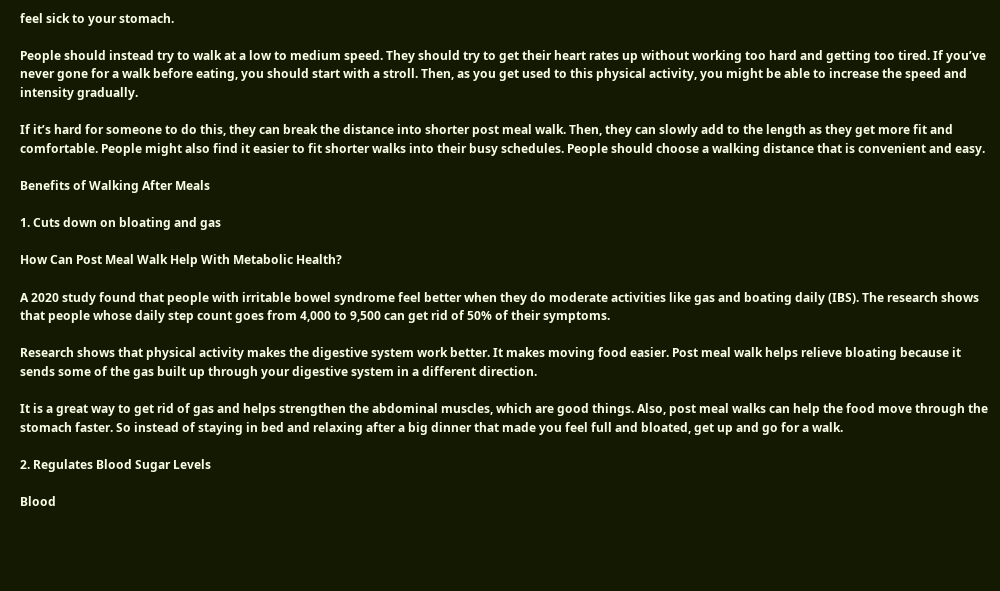feel sick to your stomach.

People should instead try to walk at a low to medium speed. They should try to get their heart rates up without working too hard and getting too tired. If you’ve never gone for a walk before eating, you should start with a stroll. Then, as you get used to this physical activity, you might be able to increase the speed and intensity gradually.

If it’s hard for someone to do this, they can break the distance into shorter post meal walk. Then, they can slowly add to the length as they get more fit and comfortable. People might also find it easier to fit shorter walks into their busy schedules. People should choose a walking distance that is convenient and easy.

Benefits of Walking After Meals

1. Cuts down on bloating and gas

How Can Post Meal Walk Help With Metabolic Health?

A 2020 study found that people with irritable bowel syndrome feel better when they do moderate activities like gas and boating daily (IBS). The research shows that people whose daily step count goes from 4,000 to 9,500 can get rid of 50% of their symptoms.

Research shows that physical activity makes the digestive system work better. It makes moving food easier. Post meal walk helps relieve bloating because it sends some of the gas built up through your digestive system in a different direction.

It is a great way to get rid of gas and helps strengthen the abdominal muscles, which are good things. Also, post meal walks can help the food move through the stomach faster. So instead of staying in bed and relaxing after a big dinner that made you feel full and bloated, get up and go for a walk.

2. Regulates Blood Sugar Levels

Blood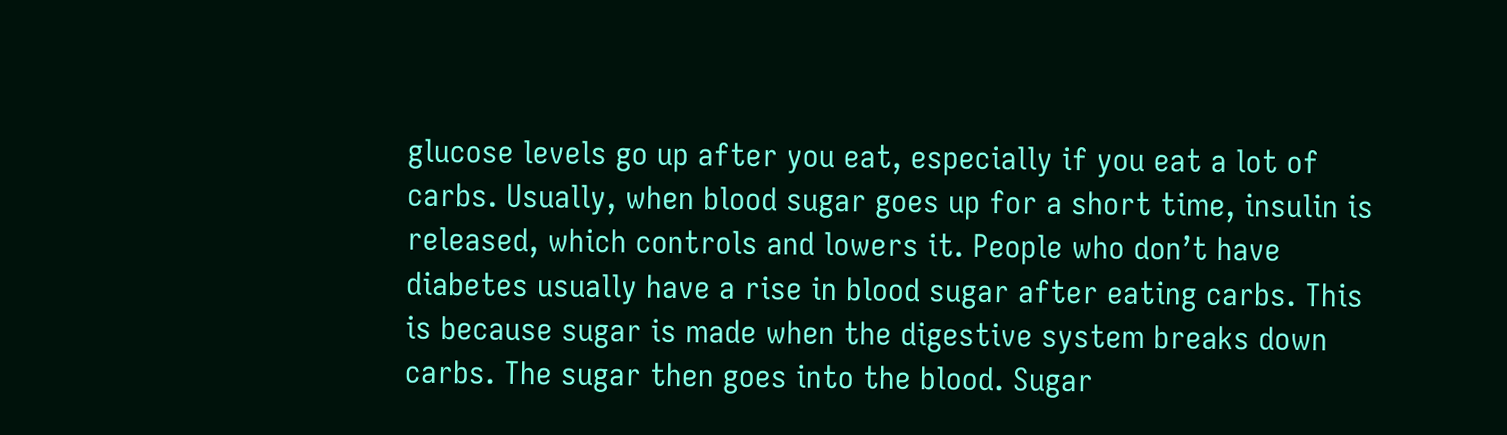glucose levels go up after you eat, especially if you eat a lot of carbs. Usually, when blood sugar goes up for a short time, insulin is released, which controls and lowers it. People who don’t have diabetes usually have a rise in blood sugar after eating carbs. This is because sugar is made when the digestive system breaks down carbs. The sugar then goes into the blood. Sugar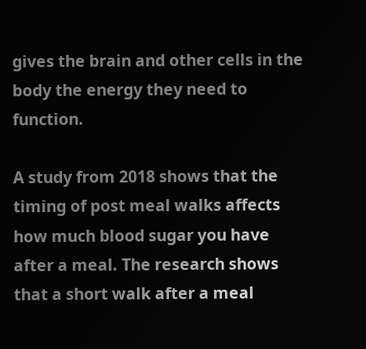gives the brain and other cells in the body the energy they need to function.

A study from 2018 shows that the timing of post meal walks affects how much blood sugar you have after a meal. The research shows that a short walk after a meal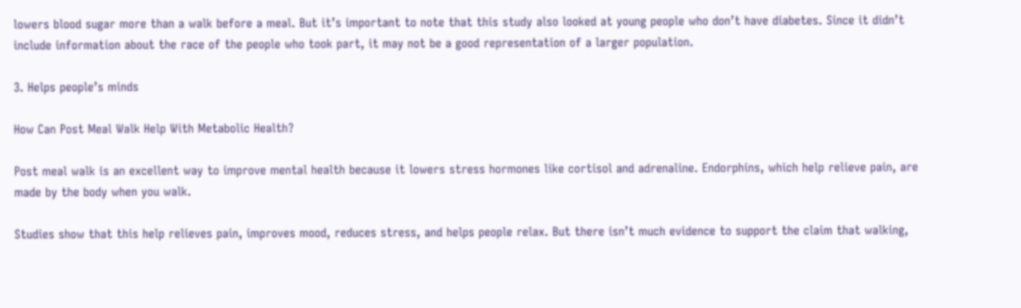lowers blood sugar more than a walk before a meal. But it’s important to note that this study also looked at young people who don’t have diabetes. Since it didn’t include information about the race of the people who took part, it may not be a good representation of a larger population.

3. Helps people’s minds

How Can Post Meal Walk Help With Metabolic Health?

Post meal walk is an excellent way to improve mental health because it lowers stress hormones like cortisol and adrenaline. Endorphins, which help relieve pain, are made by the body when you walk.

Studies show that this help relieves pain, improves mood, reduces stress, and helps people relax. But there isn’t much evidence to support the claim that walking,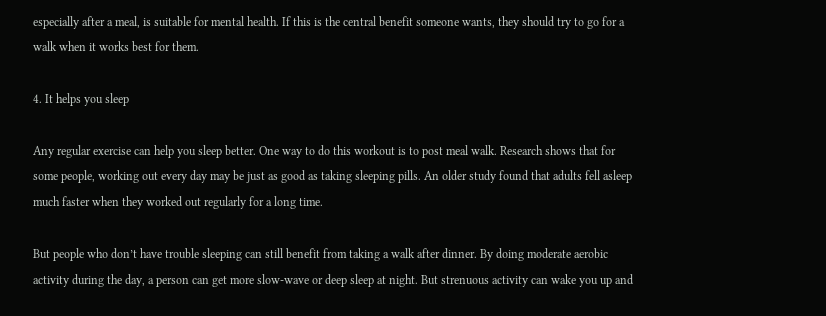especially after a meal, is suitable for mental health. If this is the central benefit someone wants, they should try to go for a walk when it works best for them.

4. It helps you sleep

Any regular exercise can help you sleep better. One way to do this workout is to post meal walk. Research shows that for some people, working out every day may be just as good as taking sleeping pills. An older study found that adults fell asleep much faster when they worked out regularly for a long time.

But people who don’t have trouble sleeping can still benefit from taking a walk after dinner. By doing moderate aerobic activity during the day, a person can get more slow-wave or deep sleep at night. But strenuous activity can wake you up and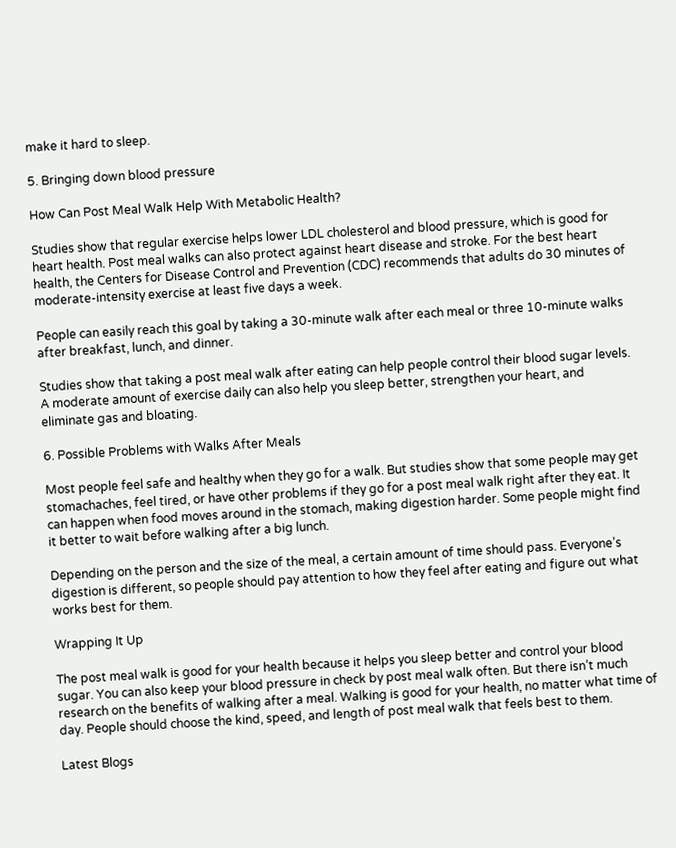make it hard to sleep.

5. Bringing down blood pressure

How Can Post Meal Walk Help With Metabolic Health?

Studies show that regular exercise helps lower LDL cholesterol and blood pressure, which is good for heart health. Post meal walks can also protect against heart disease and stroke. For the best heart health, the Centers for Disease Control and Prevention (CDC) recommends that adults do 30 minutes of moderate-intensity exercise at least five days a week.

People can easily reach this goal by taking a 30-minute walk after each meal or three 10-minute walks after breakfast, lunch, and dinner.

Studies show that taking a post meal walk after eating can help people control their blood sugar levels. A moderate amount of exercise daily can also help you sleep better, strengthen your heart, and eliminate gas and bloating.

6. Possible Problems with Walks After Meals

Most people feel safe and healthy when they go for a walk. But studies show that some people may get stomachaches, feel tired, or have other problems if they go for a post meal walk right after they eat. It can happen when food moves around in the stomach, making digestion harder. Some people might find it better to wait before walking after a big lunch.

Depending on the person and the size of the meal, a certain amount of time should pass. Everyone’s digestion is different, so people should pay attention to how they feel after eating and figure out what works best for them.

Wrapping It Up

The post meal walk is good for your health because it helps you sleep better and control your blood sugar. You can also keep your blood pressure in check by post meal walk often. But there isn’t much research on the benefits of walking after a meal. Walking is good for your health, no matter what time of day. People should choose the kind, speed, and length of post meal walk that feels best to them.

Latest Blogs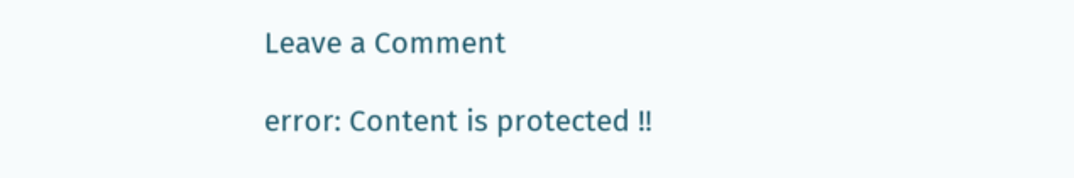Leave a Comment

error: Content is protected !!